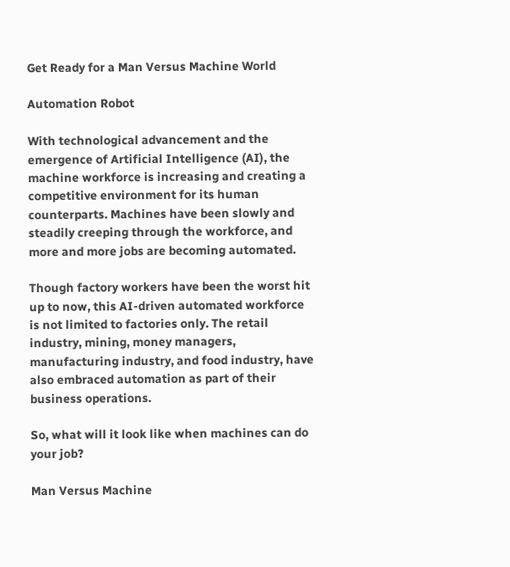Get Ready for a Man Versus Machine World

Automation Robot

With technological advancement and the emergence of Artificial Intelligence (AI), the machine workforce is increasing and creating a competitive environment for its human counterparts. Machines have been slowly and steadily creeping through the workforce, and more and more jobs are becoming automated.

Though factory workers have been the worst hit up to now, this AI-driven automated workforce is not limited to factories only. The retail industry, mining, money managers, manufacturing industry, and food industry, have also embraced automation as part of their business operations.

So, what will it look like when machines can do your job?

Man Versus Machine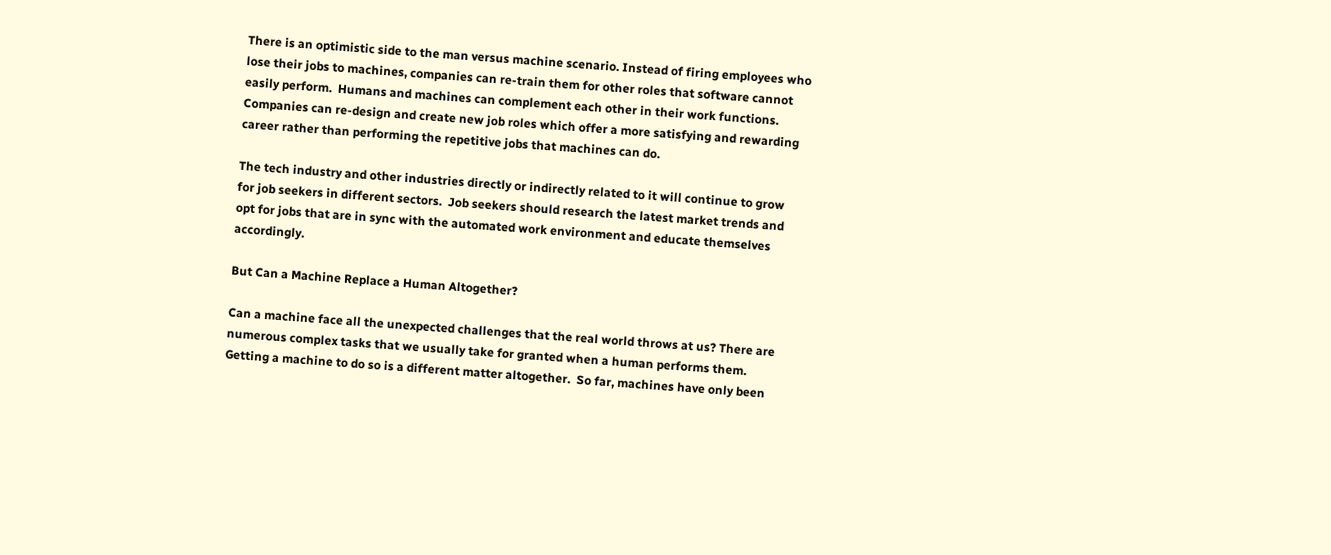There is an optimistic side to the man versus machine scenario. Instead of firing employees who lose their jobs to machines, companies can re-train them for other roles that software cannot easily perform.  Humans and machines can complement each other in their work functions. Companies can re-design and create new job roles which offer a more satisfying and rewarding career rather than performing the repetitive jobs that machines can do.

The tech industry and other industries directly or indirectly related to it will continue to grow for job seekers in different sectors.  Job seekers should research the latest market trends and opt for jobs that are in sync with the automated work environment and educate themselves accordingly.

But Can a Machine Replace a Human Altogether?

Can a machine face all the unexpected challenges that the real world throws at us? There are numerous complex tasks that we usually take for granted when a human performs them.  Getting a machine to do so is a different matter altogether.  So far, machines have only been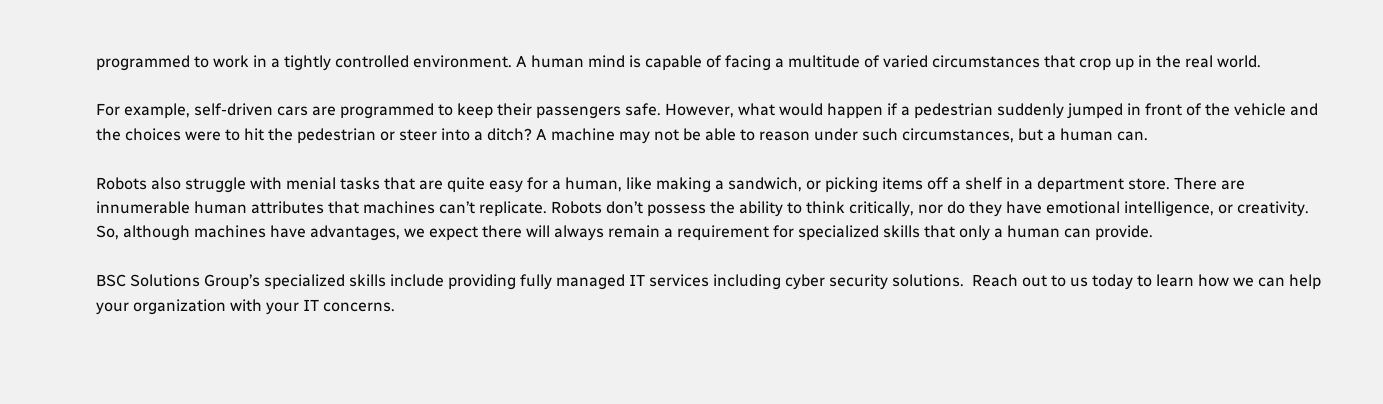programmed to work in a tightly controlled environment. A human mind is capable of facing a multitude of varied circumstances that crop up in the real world.

For example, self-driven cars are programmed to keep their passengers safe. However, what would happen if a pedestrian suddenly jumped in front of the vehicle and the choices were to hit the pedestrian or steer into a ditch? A machine may not be able to reason under such circumstances, but a human can.

Robots also struggle with menial tasks that are quite easy for a human, like making a sandwich, or picking items off a shelf in a department store. There are innumerable human attributes that machines can’t replicate. Robots don’t possess the ability to think critically, nor do they have emotional intelligence, or creativity. So, although machines have advantages, we expect there will always remain a requirement for specialized skills that only a human can provide.

BSC Solutions Group’s specialized skills include providing fully managed IT services including cyber security solutions.  Reach out to us today to learn how we can help your organization with your IT concerns.